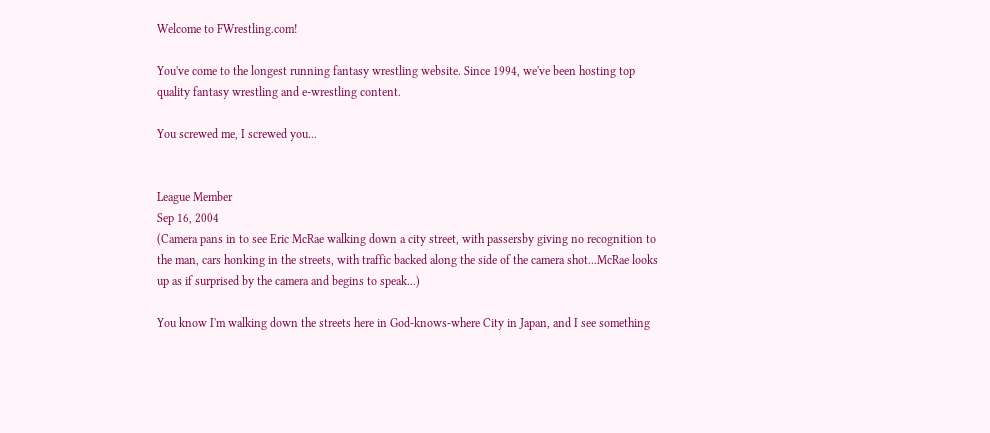Welcome to FWrestling.com!

You've come to the longest running fantasy wrestling website. Since 1994, we've been hosting top quality fantasy wrestling and e-wrestling content.

You screwed me, I screwed you...


League Member
Sep 16, 2004
(Camera pans in to see Eric McRae walking down a city street, with passersby giving no recognition to the man, cars honking in the streets, with traffic backed along the side of the camera shot...McRae looks up as if surprised by the camera and begins to speak...)

You know I'm walking down the streets here in God-knows-where City in Japan, and I see something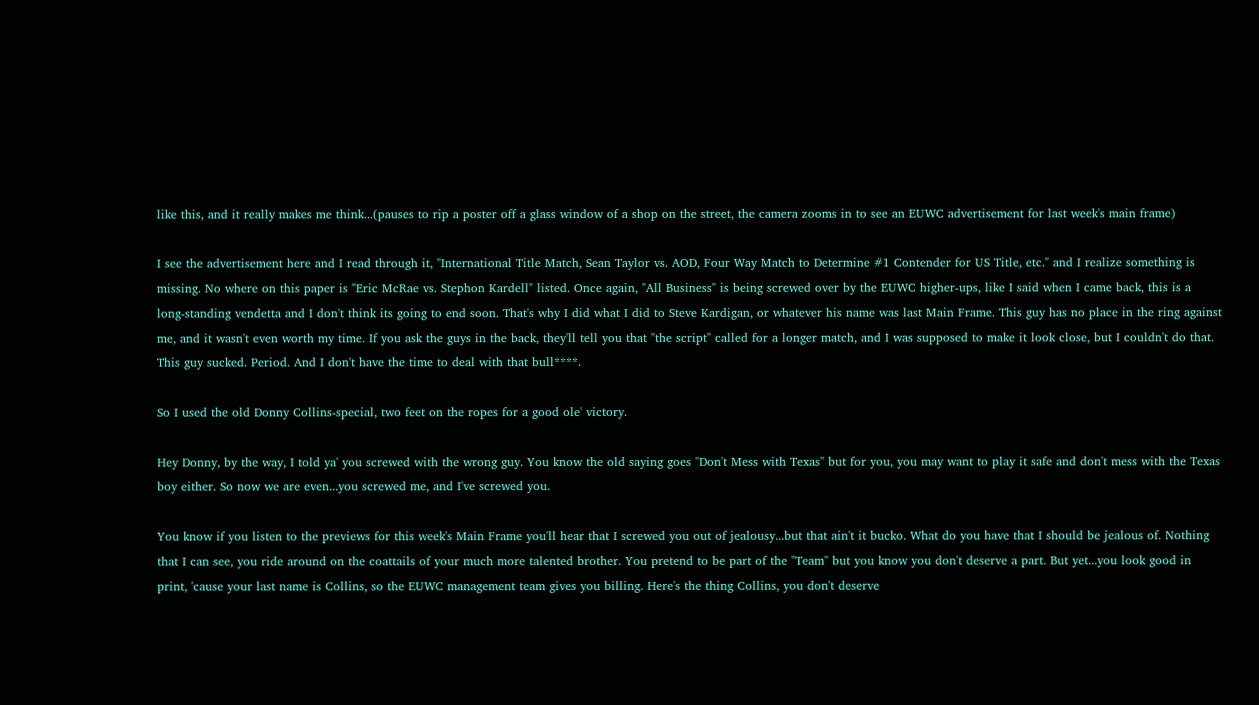like this, and it really makes me think...(pauses to rip a poster off a glass window of a shop on the street, the camera zooms in to see an EUWC advertisement for last week's main frame)

I see the advertisement here and I read through it, "International Title Match, Sean Taylor vs. AOD, Four Way Match to Determine #1 Contender for US Title, etc." and I realize something is missing. No where on this paper is "Eric McRae vs. Stephon Kardell" listed. Once again, "All Business" is being screwed over by the EUWC higher-ups, like I said when I came back, this is a long-standing vendetta and I don't think its going to end soon. That's why I did what I did to Steve Kardigan, or whatever his name was last Main Frame. This guy has no place in the ring against me, and it wasn't even worth my time. If you ask the guys in the back, they'll tell you that "the script" called for a longer match, and I was supposed to make it look close, but I couldn't do that. This guy sucked. Period. And I don't have the time to deal with that bull****.

So I used the old Donny Collins-special, two feet on the ropes for a good ole' victory.

Hey Donny, by the way, I told ya' you screwed with the wrong guy. You know the old saying goes "Don't Mess with Texas" but for you, you may want to play it safe and don't mess with the Texas boy either. So now we are even...you screwed me, and I've screwed you.

You know if you listen to the previews for this week's Main Frame you'll hear that I screwed you out of jealousy...but that ain't it bucko. What do you have that I should be jealous of. Nothing that I can see, you ride around on the coattails of your much more talented brother. You pretend to be part of the "Team" but you know you don't deserve a part. But yet...you look good in print, 'cause your last name is Collins, so the EUWC management team gives you billing. Here's the thing Collins, you don't deserve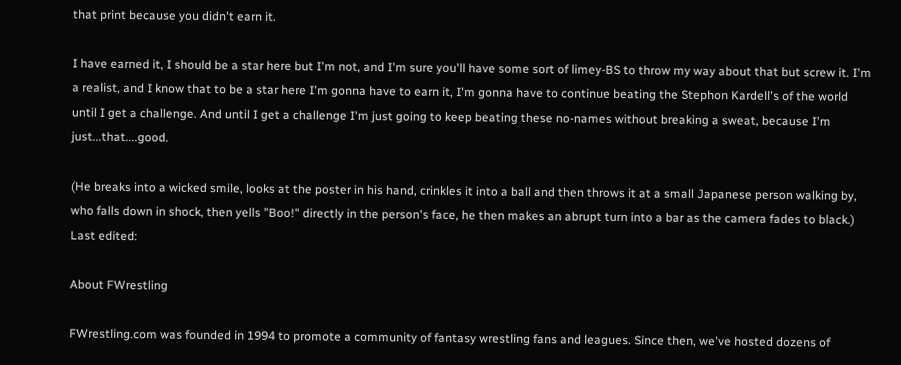that print because you didn't earn it.

I have earned it, I should be a star here but I'm not, and I'm sure you'll have some sort of limey-BS to throw my way about that but screw it. I'm a realist, and I know that to be a star here I'm gonna have to earn it, I'm gonna have to continue beating the Stephon Kardell's of the world until I get a challenge. And until I get a challenge I'm just going to keep beating these no-names without breaking a sweat, because I'm just...that....good.

(He breaks into a wicked smile, looks at the poster in his hand, crinkles it into a ball and then throws it at a small Japanese person walking by, who falls down in shock, then yells "Boo!" directly in the person's face, he then makes an abrupt turn into a bar as the camera fades to black.)
Last edited:

About FWrestling

FWrestling.com was founded in 1994 to promote a community of fantasy wrestling fans and leagues. Since then, we've hosted dozens of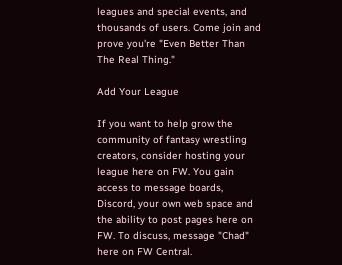leagues and special events, and thousands of users. Come join and prove you're "Even Better Than The Real Thing."

Add Your League

If you want to help grow the community of fantasy wrestling creators, consider hosting your league here on FW. You gain access to message boards, Discord, your own web space and the ability to post pages here on FW. To discuss, message "Chad" here on FW Central.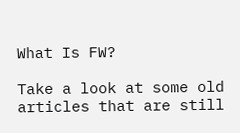What Is FW?

Take a look at some old articles that are still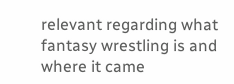relevant regarding what fantasy wrestling is and where it came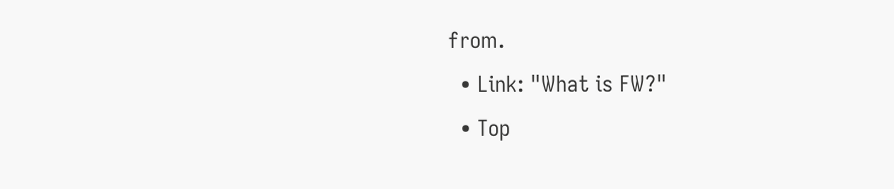from.
  • Link: "What is FW?"
  • Top